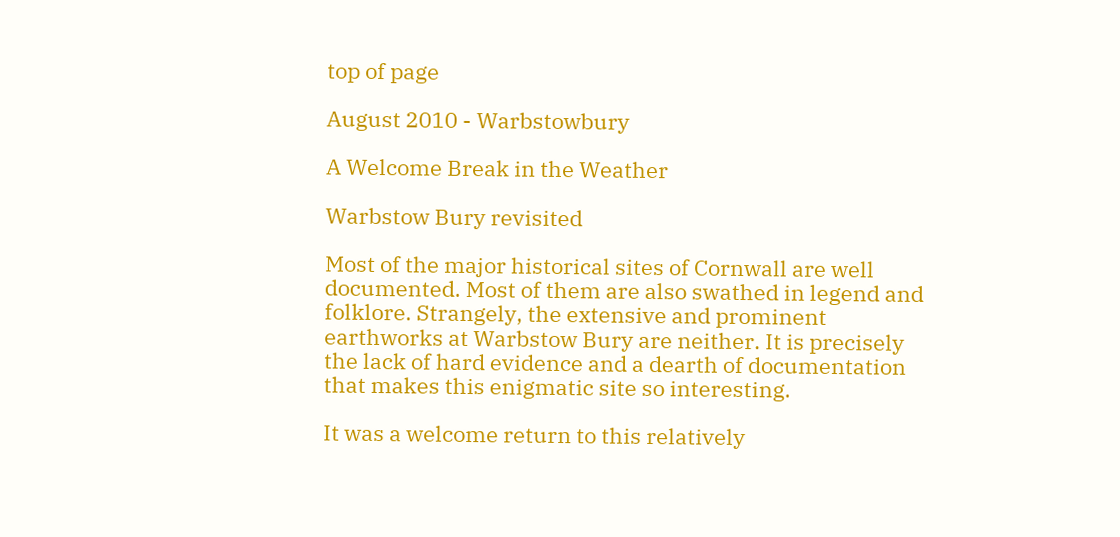top of page

August 2010 - Warbstowbury

A Welcome Break in the Weather

Warbstow Bury revisited

Most of the major historical sites of Cornwall are well documented. Most of them are also swathed in legend and folklore. Strangely, the extensive and prominent earthworks at Warbstow Bury are neither. It is precisely the lack of hard evidence and a dearth of documentation that makes this enigmatic site so interesting.

It was a welcome return to this relatively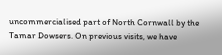uncommercialised part of North Cornwall by the Tamar Dowsers. On previous visits, we have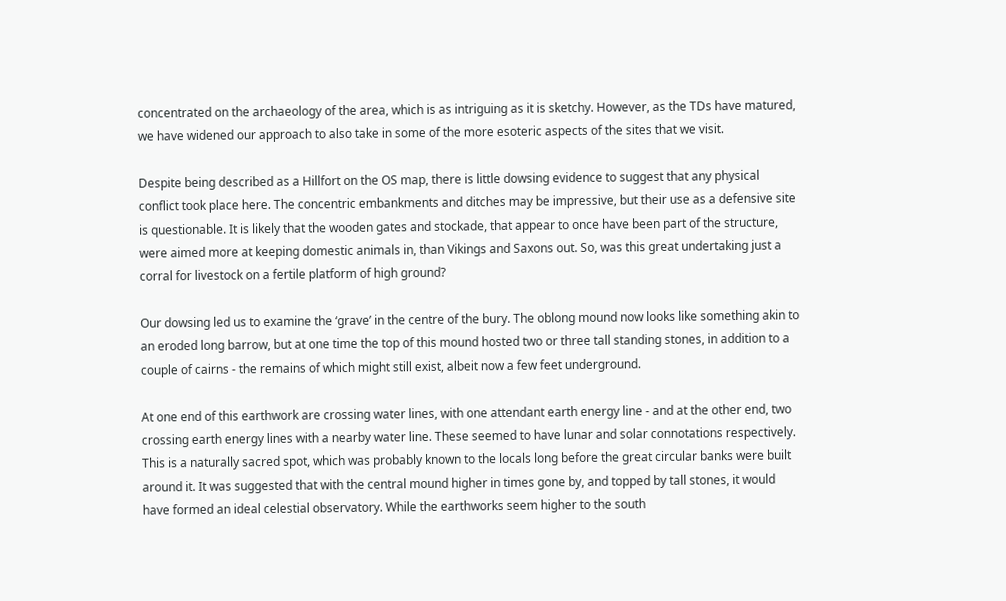concentrated on the archaeology of the area, which is as intriguing as it is sketchy. However, as the TDs have matured, we have widened our approach to also take in some of the more esoteric aspects of the sites that we visit.

Despite being described as a Hillfort on the OS map, there is little dowsing evidence to suggest that any physical conflict took place here. The concentric embankments and ditches may be impressive, but their use as a defensive site is questionable. It is likely that the wooden gates and stockade, that appear to once have been part of the structure, were aimed more at keeping domestic animals in, than Vikings and Saxons out. So, was this great undertaking just a corral for livestock on a fertile platform of high ground?

Our dowsing led us to examine the ‘grave’ in the centre of the bury. The oblong mound now looks like something akin to an eroded long barrow, but at one time the top of this mound hosted two or three tall standing stones, in addition to a couple of cairns - the remains of which might still exist, albeit now a few feet underground.

At one end of this earthwork are crossing water lines, with one attendant earth energy line - and at the other end, two crossing earth energy lines with a nearby water line. These seemed to have lunar and solar connotations respectively. This is a naturally sacred spot, which was probably known to the locals long before the great circular banks were built around it. It was suggested that with the central mound higher in times gone by, and topped by tall stones, it would have formed an ideal celestial observatory. While the earthworks seem higher to the south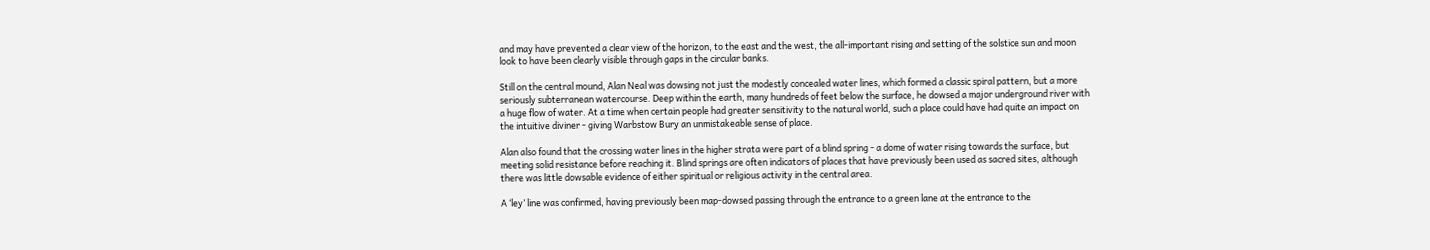and may have prevented a clear view of the horizon, to the east and the west, the all-important rising and setting of the solstice sun and moon look to have been clearly visible through gaps in the circular banks.

Still on the central mound, Alan Neal was dowsing not just the modestly concealed water lines, which formed a classic spiral pattern, but a more seriously subterranean watercourse. Deep within the earth, many hundreds of feet below the surface, he dowsed a major underground river with a huge flow of water. At a time when certain people had greater sensitivity to the natural world, such a place could have had quite an impact on the intuitive diviner - giving Warbstow Bury an unmistakeable sense of place.

Alan also found that the crossing water lines in the higher strata were part of a blind spring - a dome of water rising towards the surface, but meeting solid resistance before reaching it. Blind springs are often indicators of places that have previously been used as sacred sites, although there was little dowsable evidence of either spiritual or religious activity in the central area.

A ‘ley’ line was confirmed, having previously been map-dowsed passing through the entrance to a green lane at the entrance to the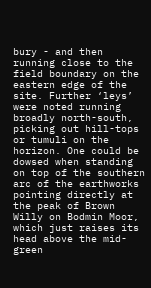bury - and then running close to the field boundary on the eastern edge of the site. Further ‘leys’ were noted running broadly north-south, picking out hill-tops or tumuli on the horizon. One could be dowsed when standing on top of the southern arc of the earthworks pointing directly at the peak of Brown Willy on Bodmin Moor, which just raises its head above the mid-green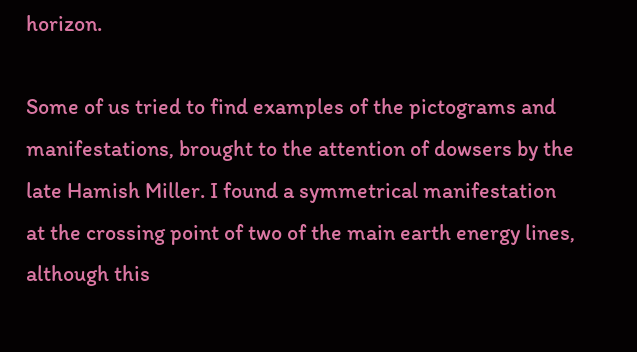horizon.

Some of us tried to find examples of the pictograms and manifestations, brought to the attention of dowsers by the late Hamish Miller. I found a symmetrical manifestation at the crossing point of two of the main earth energy lines, although this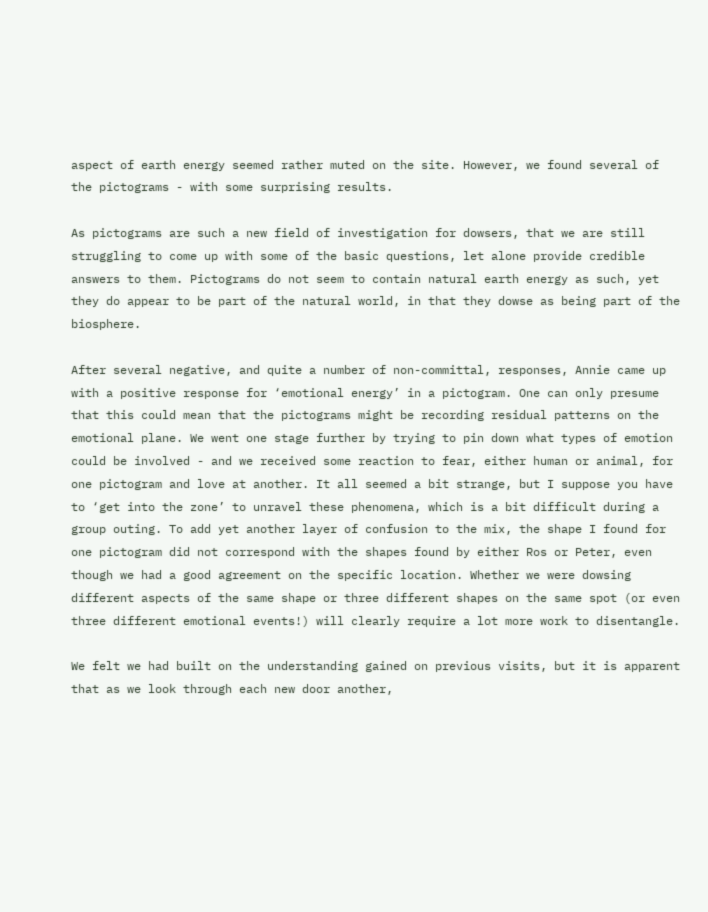aspect of earth energy seemed rather muted on the site. However, we found several of the pictograms - with some surprising results.

As pictograms are such a new field of investigation for dowsers, that we are still struggling to come up with some of the basic questions, let alone provide credible answers to them. Pictograms do not seem to contain natural earth energy as such, yet they do appear to be part of the natural world, in that they dowse as being part of the biosphere.

After several negative, and quite a number of non-committal, responses, Annie came up with a positive response for ‘emotional energy’ in a pictogram. One can only presume that this could mean that the pictograms might be recording residual patterns on the emotional plane. We went one stage further by trying to pin down what types of emotion could be involved - and we received some reaction to fear, either human or animal, for one pictogram and love at another. It all seemed a bit strange, but I suppose you have to ‘get into the zone’ to unravel these phenomena, which is a bit difficult during a group outing. To add yet another layer of confusion to the mix, the shape I found for one pictogram did not correspond with the shapes found by either Ros or Peter, even though we had a good agreement on the specific location. Whether we were dowsing different aspects of the same shape or three different shapes on the same spot (or even three different emotional events!) will clearly require a lot more work to disentangle.

We felt we had built on the understanding gained on previous visits, but it is apparent that as we look through each new door another,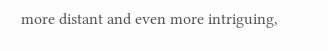more distant and even more intriguing,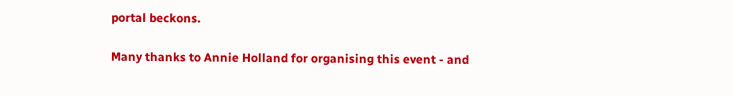portal beckons.

Many thanks to Annie Holland for organising this event - and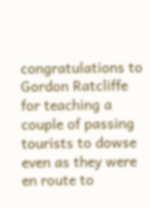congratulations to Gordon Ratcliffe for teaching a couple of passing tourists to dowse even as they were en route to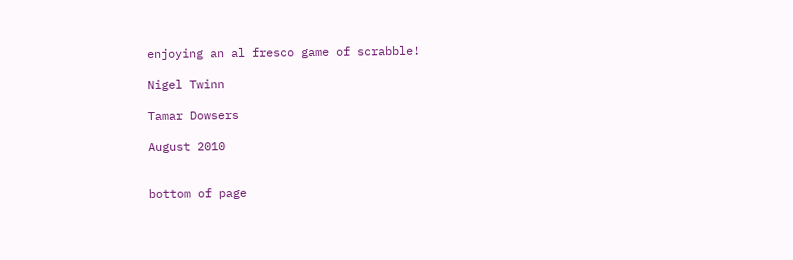enjoying an al fresco game of scrabble!

Nigel Twinn

Tamar Dowsers

August 2010


bottom of page